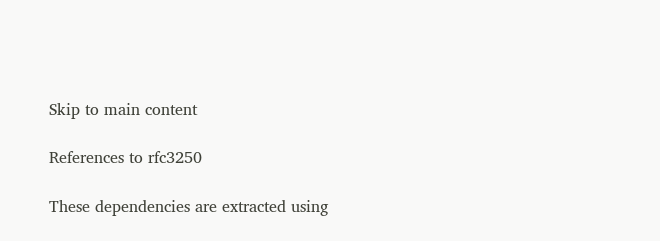Skip to main content

References to rfc3250

These dependencies are extracted using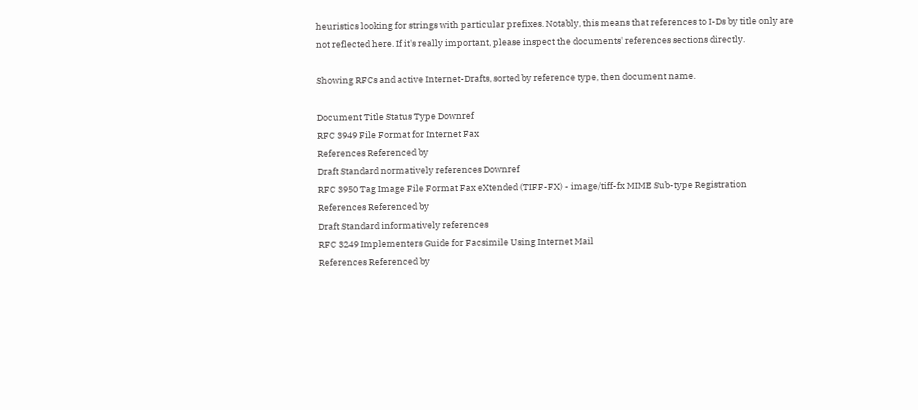heuristics looking for strings with particular prefixes. Notably, this means that references to I-Ds by title only are not reflected here. If it's really important, please inspect the documents' references sections directly.

Showing RFCs and active Internet-Drafts, sorted by reference type, then document name.

Document Title Status Type Downref
RFC 3949 File Format for Internet Fax
References Referenced by
Draft Standard normatively references Downref
RFC 3950 Tag Image File Format Fax eXtended (TIFF-FX) - image/tiff-fx MIME Sub-type Registration
References Referenced by
Draft Standard informatively references
RFC 3249 Implementers Guide for Facsimile Using Internet Mail
References Referenced by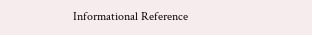Informational Reference